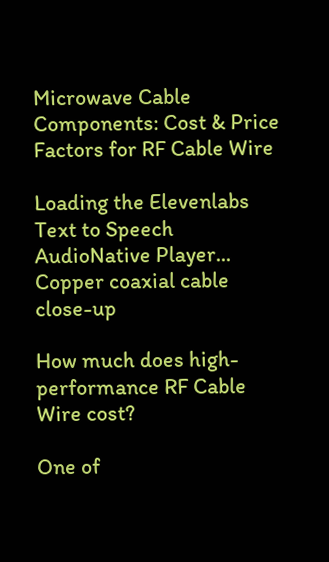Microwave Cable Components: Cost & Price Factors for RF Cable Wire

Loading the Elevenlabs Text to Speech AudioNative Player...
Copper coaxial cable close-up

How much does high-performance RF Cable Wire cost?

One of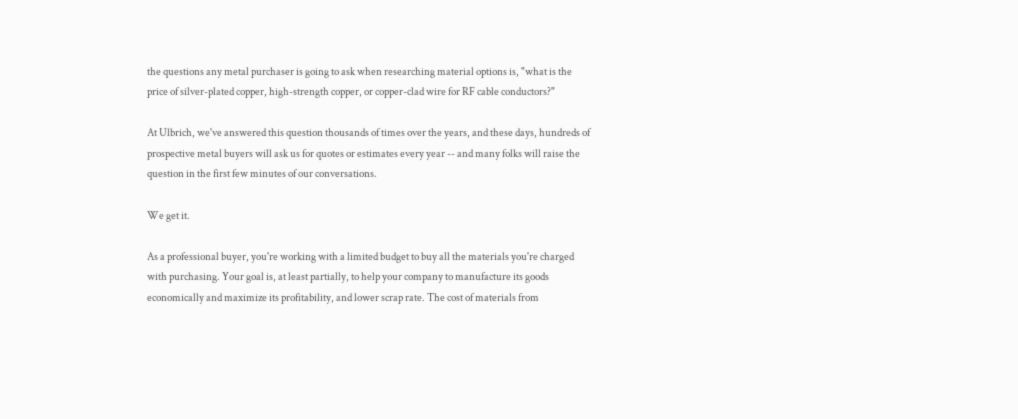the questions any metal purchaser is going to ask when researching material options is, "what is the price of silver-plated copper, high-strength copper, or copper-clad wire for RF cable conductors?"

At Ulbrich, we've answered this question thousands of times over the years, and these days, hundreds of prospective metal buyers will ask us for quotes or estimates every year -- and many folks will raise the question in the first few minutes of our conversations.

We get it.

As a professional buyer, you're working with a limited budget to buy all the materials you're charged with purchasing. Your goal is, at least partially, to help your company to manufacture its goods economically and maximize its profitability, and lower scrap rate. The cost of materials from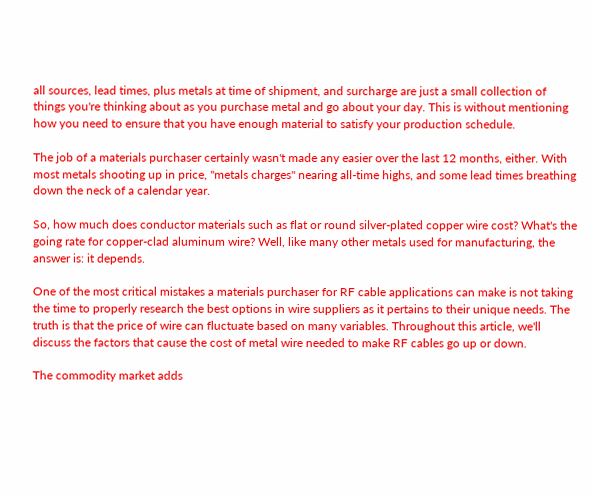all sources, lead times, plus metals at time of shipment, and surcharge are just a small collection of things you're thinking about as you purchase metal and go about your day. This is without mentioning how you need to ensure that you have enough material to satisfy your production schedule.

The job of a materials purchaser certainly wasn't made any easier over the last 12 months, either. With most metals shooting up in price, "metals charges" nearing all-time highs, and some lead times breathing down the neck of a calendar year.

So, how much does conductor materials such as flat or round silver-plated copper wire cost? What's the going rate for copper-clad aluminum wire? Well, like many other metals used for manufacturing, the answer is: it depends.

One of the most critical mistakes a materials purchaser for RF cable applications can make is not taking the time to properly research the best options in wire suppliers as it pertains to their unique needs. The truth is that the price of wire can fluctuate based on many variables. Throughout this article, we'll discuss the factors that cause the cost of metal wire needed to make RF cables go up or down.

The commodity market adds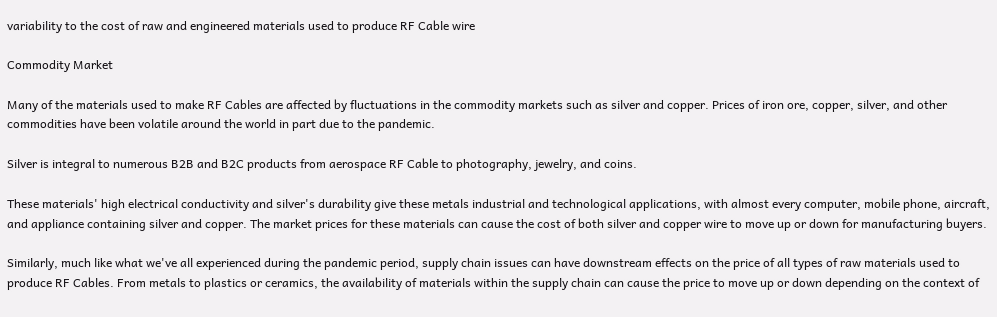variability to the cost of raw and engineered materials used to produce RF Cable wire

Commodity Market

Many of the materials used to make RF Cables are affected by fluctuations in the commodity markets such as silver and copper. Prices of iron ore, copper, silver, and other commodities have been volatile around the world in part due to the pandemic.

Silver is integral to numerous B2B and B2C products from aerospace RF Cable to photography, jewelry, and coins.

These materials' high electrical conductivity and silver's durability give these metals industrial and technological applications, with almost every computer, mobile phone, aircraft, and appliance containing silver and copper. The market prices for these materials can cause the cost of both silver and copper wire to move up or down for manufacturing buyers.

Similarly, much like what we've all experienced during the pandemic period, supply chain issues can have downstream effects on the price of all types of raw materials used to produce RF Cables. From metals to plastics or ceramics, the availability of materials within the supply chain can cause the price to move up or down depending on the context of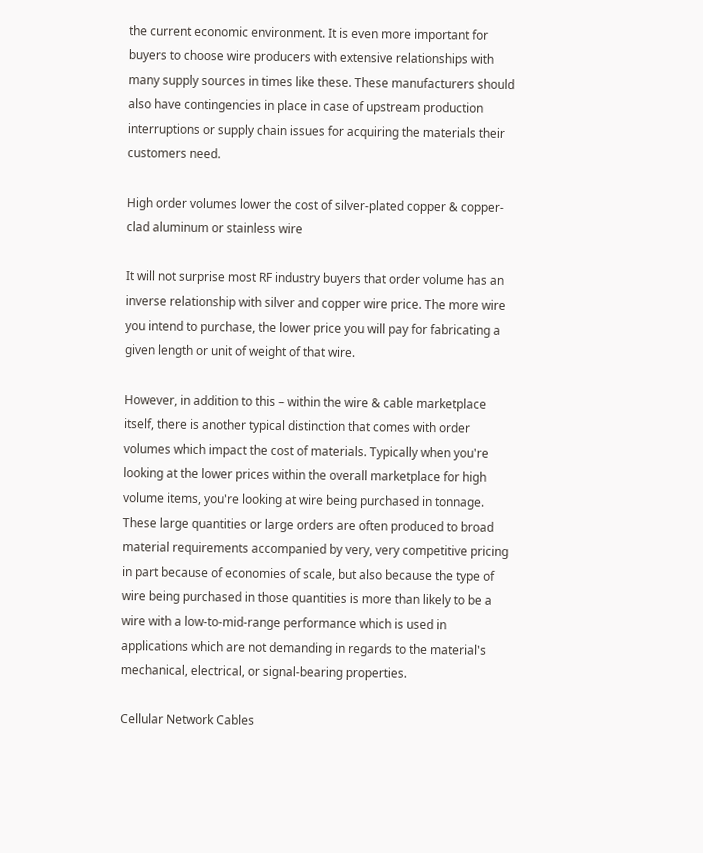the current economic environment. It is even more important for buyers to choose wire producers with extensive relationships with many supply sources in times like these. These manufacturers should also have contingencies in place in case of upstream production interruptions or supply chain issues for acquiring the materials their customers need.

High order volumes lower the cost of silver-plated copper & copper-clad aluminum or stainless wire

It will not surprise most RF industry buyers that order volume has an inverse relationship with silver and copper wire price. The more wire you intend to purchase, the lower price you will pay for fabricating a given length or unit of weight of that wire.

However, in addition to this – within the wire & cable marketplace itself, there is another typical distinction that comes with order volumes which impact the cost of materials. Typically when you're looking at the lower prices within the overall marketplace for high volume items, you're looking at wire being purchased in tonnage. These large quantities or large orders are often produced to broad material requirements accompanied by very, very competitive pricing in part because of economies of scale, but also because the type of wire being purchased in those quantities is more than likely to be a wire with a low-to-mid-range performance which is used in applications which are not demanding in regards to the material's mechanical, electrical, or signal-bearing properties.

Cellular Network Cables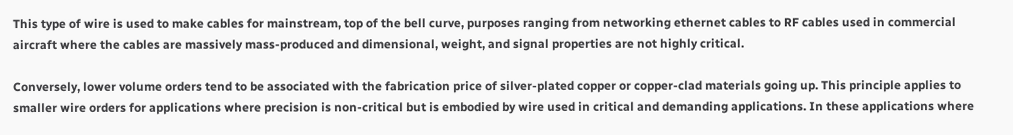This type of wire is used to make cables for mainstream, top of the bell curve, purposes ranging from networking ethernet cables to RF cables used in commercial aircraft where the cables are massively mass-produced and dimensional, weight, and signal properties are not highly critical.

Conversely, lower volume orders tend to be associated with the fabrication price of silver-plated copper or copper-clad materials going up. This principle applies to smaller wire orders for applications where precision is non-critical but is embodied by wire used in critical and demanding applications. In these applications where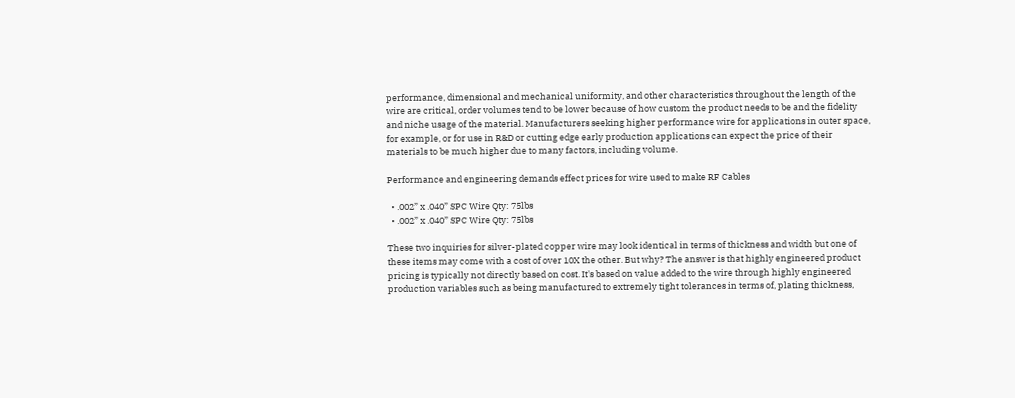performance, dimensional and mechanical uniformity, and other characteristics throughout the length of the wire are critical, order volumes tend to be lower because of how custom the product needs to be and the fidelity and niche usage of the material. Manufacturers seeking higher performance wire for applications in outer space, for example, or for use in R&D or cutting edge early production applications can expect the price of their materials to be much higher due to many factors, including volume.

Performance and engineering demands effect prices for wire used to make RF Cables

  • .002” x .040” SPC Wire Qty: 75lbs
  • .002” x .040” SPC Wire Qty: 75lbs

These two inquiries for silver-plated copper wire may look identical in terms of thickness and width but one of these items may come with a cost of over 10X the other. But why? The answer is that highly engineered product pricing is typically not directly based on cost. It's based on value added to the wire through highly engineered production variables such as being manufactured to extremely tight tolerances in terms of, plating thickness,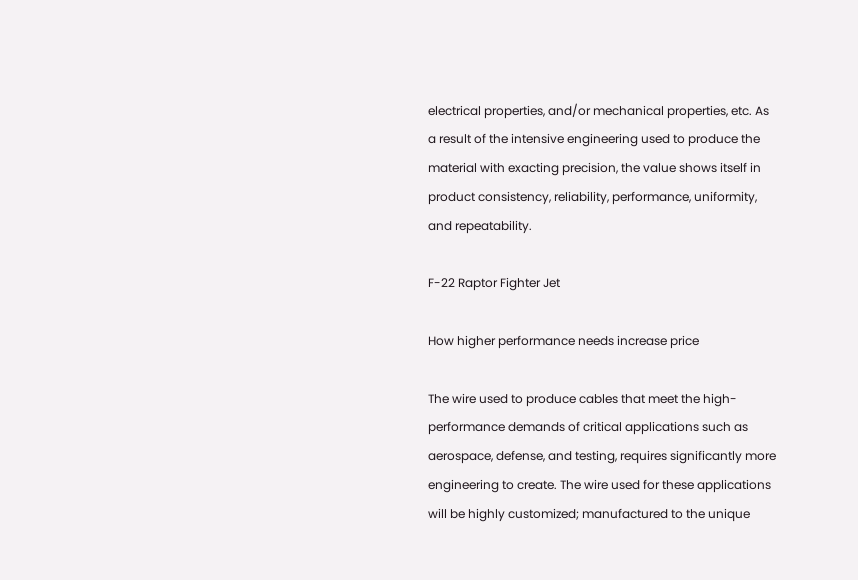electrical properties, and/or mechanical properties, etc. As a result of the intensive engineering used to produce the material with exacting precision, the value shows itself in product consistency, reliability, performance, uniformity, and repeatability.

F-22 Raptor Fighter Jet

How higher performance needs increase price

The wire used to produce cables that meet the high-performance demands of critical applications such as aerospace, defense, and testing, requires significantly more engineering to create. The wire used for these applications will be highly customized; manufactured to the unique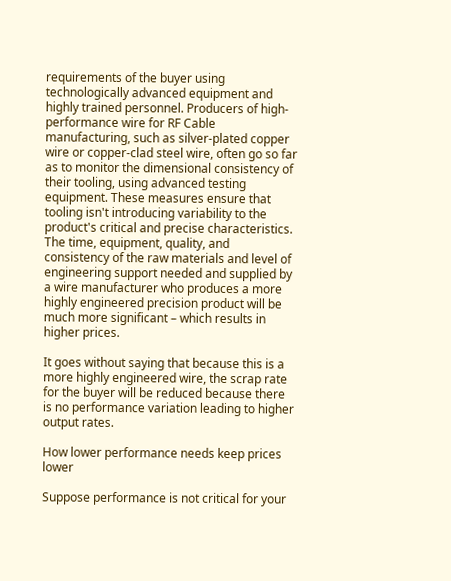requirements of the buyer using technologically advanced equipment and highly trained personnel. Producers of high-performance wire for RF Cable manufacturing, such as silver-plated copper wire or copper-clad steel wire, often go so far as to monitor the dimensional consistency of their tooling, using advanced testing equipment. These measures ensure that tooling isn't introducing variability to the product's critical and precise characteristics. The time, equipment, quality, and consistency of the raw materials and level of engineering support needed and supplied by a wire manufacturer who produces a more highly engineered precision product will be much more significant – which results in higher prices.

It goes without saying that because this is a more highly engineered wire, the scrap rate for the buyer will be reduced because there is no performance variation leading to higher output rates.

How lower performance needs keep prices lower

Suppose performance is not critical for your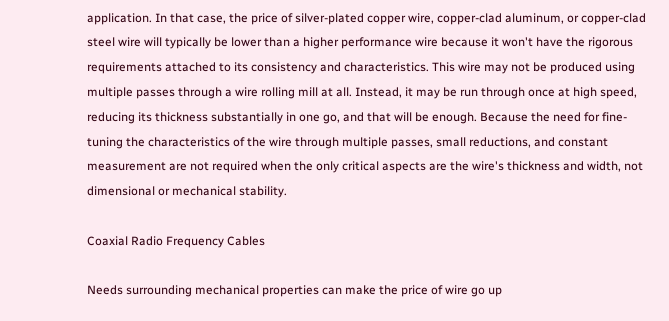application. In that case, the price of silver-plated copper wire, copper-clad aluminum, or copper-clad steel wire will typically be lower than a higher performance wire because it won't have the rigorous requirements attached to its consistency and characteristics. This wire may not be produced using multiple passes through a wire rolling mill at all. Instead, it may be run through once at high speed, reducing its thickness substantially in one go, and that will be enough. Because the need for fine-tuning the characteristics of the wire through multiple passes, small reductions, and constant measurement are not required when the only critical aspects are the wire's thickness and width, not dimensional or mechanical stability.

Coaxial Radio Frequency Cables

Needs surrounding mechanical properties can make the price of wire go up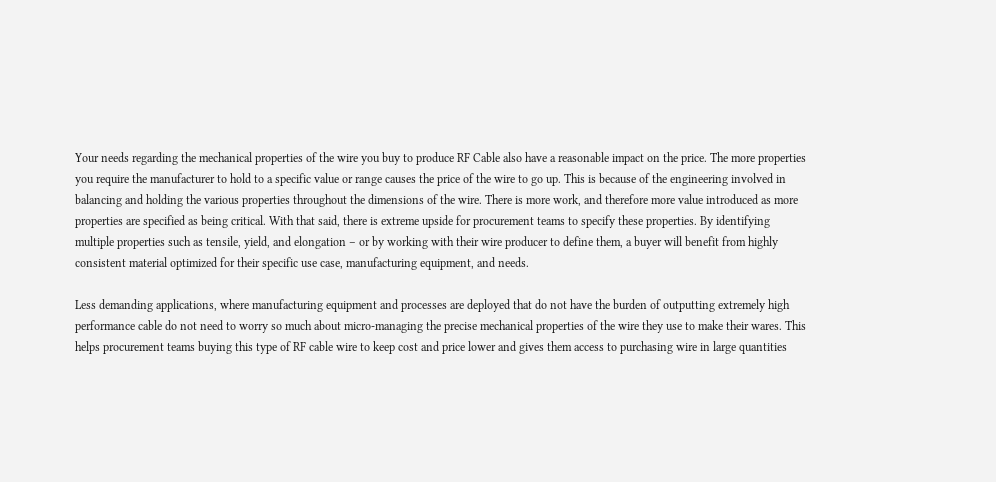Your needs regarding the mechanical properties of the wire you buy to produce RF Cable also have a reasonable impact on the price. The more properties you require the manufacturer to hold to a specific value or range causes the price of the wire to go up. This is because of the engineering involved in balancing and holding the various properties throughout the dimensions of the wire. There is more work, and therefore more value introduced as more properties are specified as being critical. With that said, there is extreme upside for procurement teams to specify these properties. By identifying multiple properties such as tensile, yield, and elongation – or by working with their wire producer to define them, a buyer will benefit from highly consistent material optimized for their specific use case, manufacturing equipment, and needs.

Less demanding applications, where manufacturing equipment and processes are deployed that do not have the burden of outputting extremely high performance cable do not need to worry so much about micro-managing the precise mechanical properties of the wire they use to make their wares. This helps procurement teams buying this type of RF cable wire to keep cost and price lower and gives them access to purchasing wire in large quantities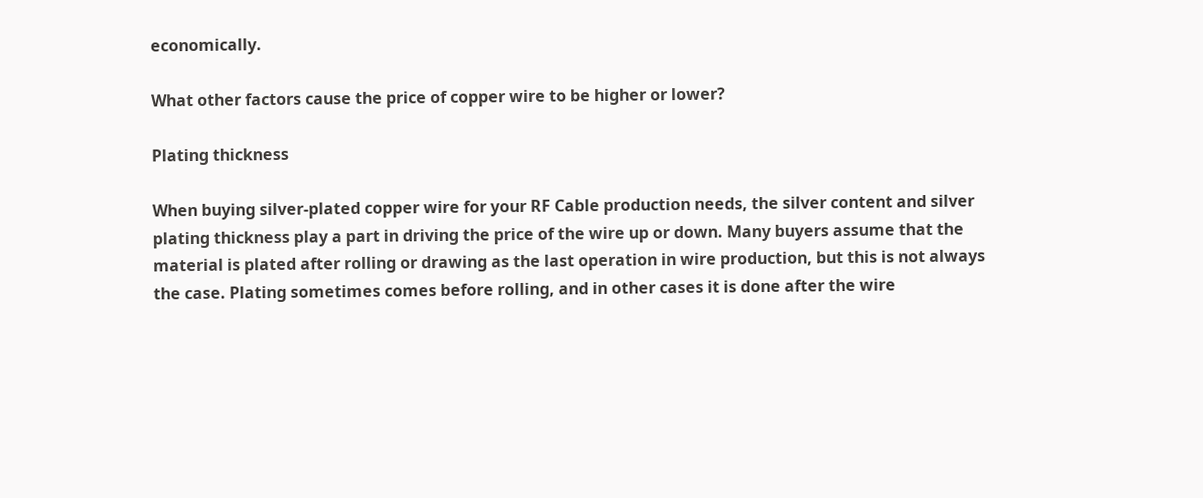economically.

What other factors cause the price of copper wire to be higher or lower?

Plating thickness

When buying silver-plated copper wire for your RF Cable production needs, the silver content and silver plating thickness play a part in driving the price of the wire up or down. Many buyers assume that the material is plated after rolling or drawing as the last operation in wire production, but this is not always the case. Plating sometimes comes before rolling, and in other cases it is done after the wire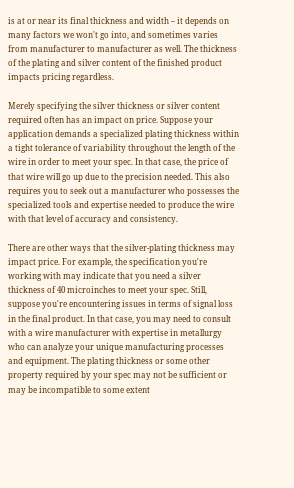is at or near its final thickness and width – it depends on many factors we won't go into, and sometimes varies from manufacturer to manufacturer as well. The thickness of the plating and silver content of the finished product impacts pricing regardless.

Merely specifying the silver thickness or silver content required often has an impact on price. Suppose your application demands a specialized plating thickness within a tight tolerance of variability throughout the length of the wire in order to meet your spec. In that case, the price of that wire will go up due to the precision needed. This also requires you to seek out a manufacturer who possesses the specialized tools and expertise needed to produce the wire with that level of accuracy and consistency.

There are other ways that the silver-plating thickness may impact price. For example, the specification you're working with may indicate that you need a silver thickness of 40 microinches to meet your spec. Still, suppose you're encountering issues in terms of signal loss in the final product. In that case, you may need to consult with a wire manufacturer with expertise in metallurgy who can analyze your unique manufacturing processes and equipment. The plating thickness or some other property required by your spec may not be sufficient or may be incompatible to some extent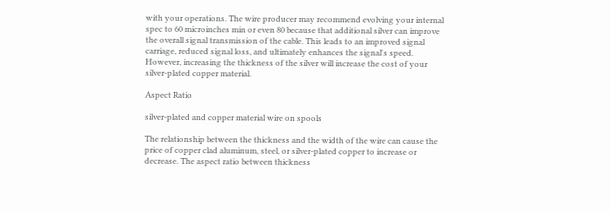with your operations. The wire producer may recommend evolving your internal spec to 60 microinches min or even 80 because that additional silver can improve the overall signal transmission of the cable. This leads to an improved signal carriage, reduced signal loss, and ultimately enhances the signal's speed. However, increasing the thickness of the silver will increase the cost of your silver-plated copper material.

Aspect Ratio

silver-plated and copper material wire on spools

The relationship between the thickness and the width of the wire can cause the price of copper clad aluminum, steel, or silver-plated copper to increase or decrease. The aspect ratio between thickness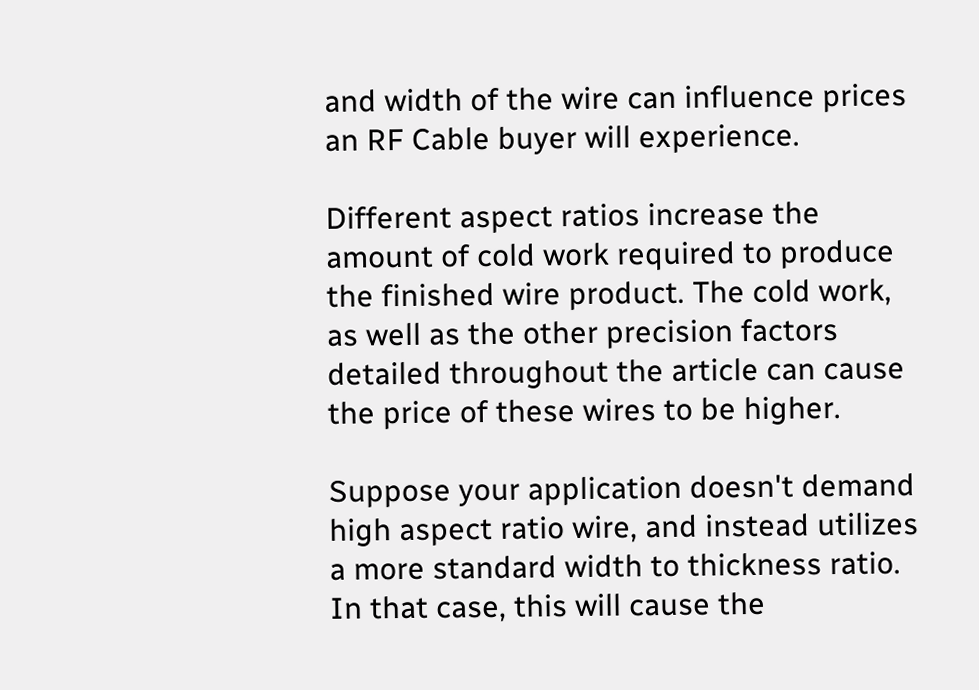and width of the wire can influence prices an RF Cable buyer will experience.

Different aspect ratios increase the amount of cold work required to produce the finished wire product. The cold work, as well as the other precision factors detailed throughout the article can cause the price of these wires to be higher.

Suppose your application doesn't demand high aspect ratio wire, and instead utilizes a more standard width to thickness ratio. In that case, this will cause the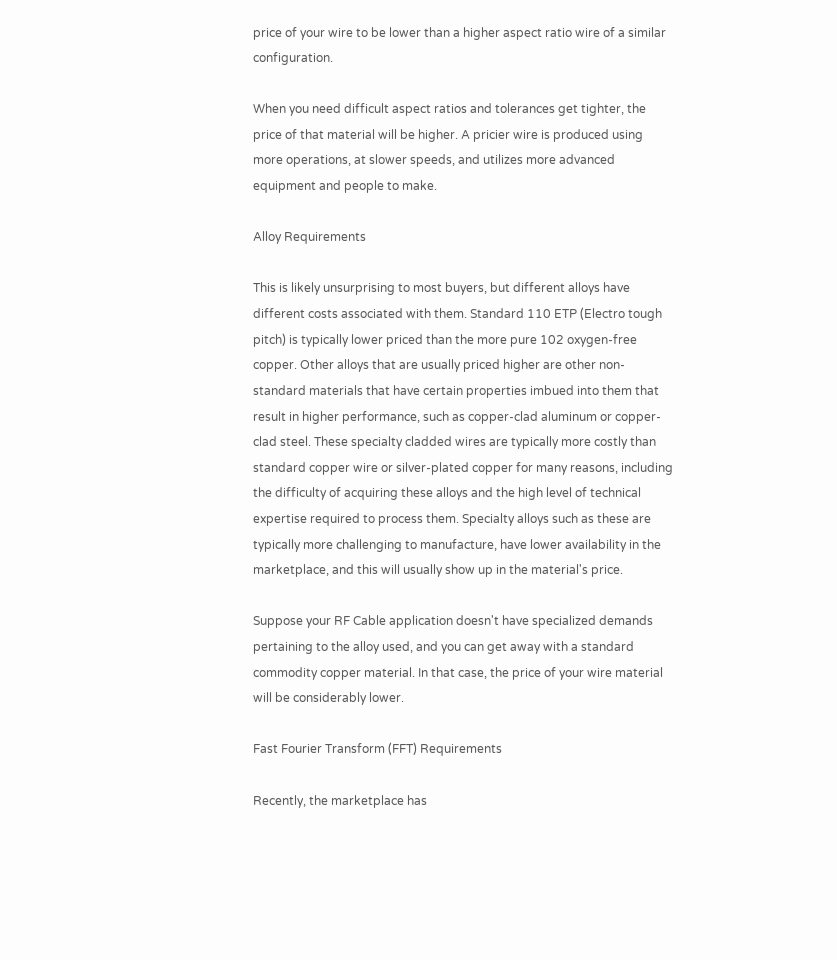price of your wire to be lower than a higher aspect ratio wire of a similar configuration.

When you need difficult aspect ratios and tolerances get tighter, the price of that material will be higher. A pricier wire is produced using more operations, at slower speeds, and utilizes more advanced equipment and people to make.

Alloy Requirements

This is likely unsurprising to most buyers, but different alloys have different costs associated with them. Standard 110 ETP (Electro tough pitch) is typically lower priced than the more pure 102 oxygen-free copper. Other alloys that are usually priced higher are other non-standard materials that have certain properties imbued into them that result in higher performance, such as copper-clad aluminum or copper-clad steel. These specialty cladded wires are typically more costly than standard copper wire or silver-plated copper for many reasons, including the difficulty of acquiring these alloys and the high level of technical expertise required to process them. Specialty alloys such as these are typically more challenging to manufacture, have lower availability in the marketplace, and this will usually show up in the material's price.

Suppose your RF Cable application doesn't have specialized demands pertaining to the alloy used, and you can get away with a standard commodity copper material. In that case, the price of your wire material will be considerably lower.

Fast Fourier Transform (FFT) Requirements

Recently, the marketplace has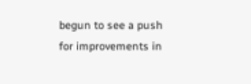begun to see a push for improvements in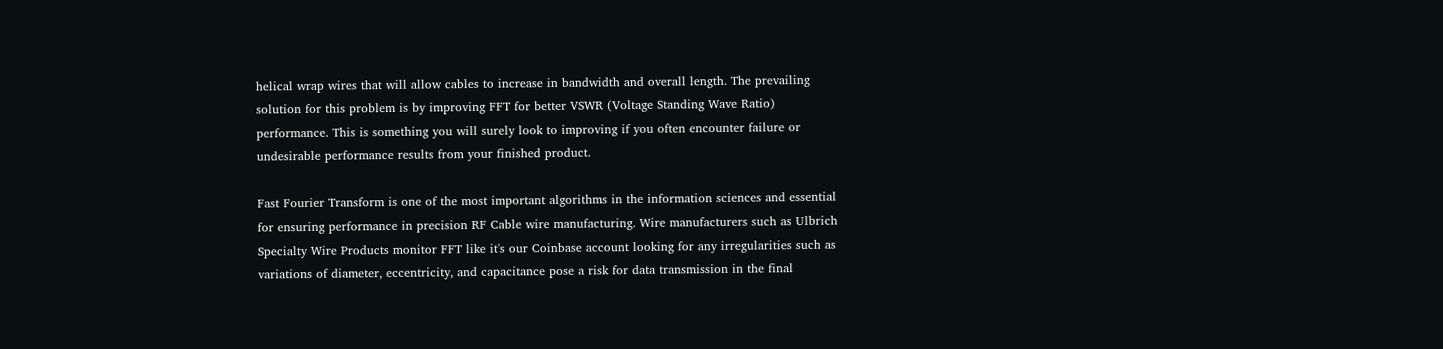helical wrap wires that will allow cables to increase in bandwidth and overall length. The prevailing solution for this problem is by improving FFT for better VSWR (Voltage Standing Wave Ratio) performance. This is something you will surely look to improving if you often encounter failure or undesirable performance results from your finished product.

Fast Fourier Transform is one of the most important algorithms in the information sciences and essential for ensuring performance in precision RF Cable wire manufacturing. Wire manufacturers such as Ulbrich Specialty Wire Products monitor FFT like it's our Coinbase account looking for any irregularities such as variations of diameter, eccentricity, and capacitance pose a risk for data transmission in the final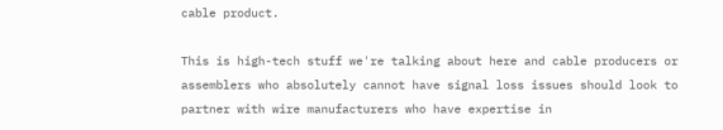cable product.

This is high-tech stuff we're talking about here and cable producers or assemblers who absolutely cannot have signal loss issues should look to partner with wire manufacturers who have expertise in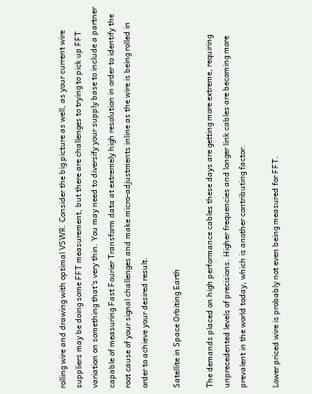rolling wire and drawing with optimal VSWR. Consider the big picture as well, as your current wire suppliers may be doing some FFT measurement, but there are challenges to trying to pick up FFT variation on something that's very thin. You may need to diversify your supply base to include a partner capable of measuring Fast Fourier Transform data at extremely high resolution in order to identify the root cause of your signal challenges and make micro-adjustments inline as the wire is being rolled in order to achieve your desired result.

Satellite in Space Orbiting Earth

The demands placed on high performance cables these days are getting more extreme, requiring unprecedented levels of precisions. Higher frequencies and longer link cables are becoming more prevalent in the world today, which is another contributing factor.

Lower priced wire is probably not even being measured for FFT.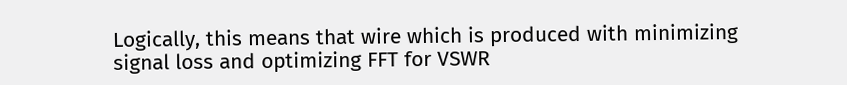Logically, this means that wire which is produced with minimizing signal loss and optimizing FFT for VSWR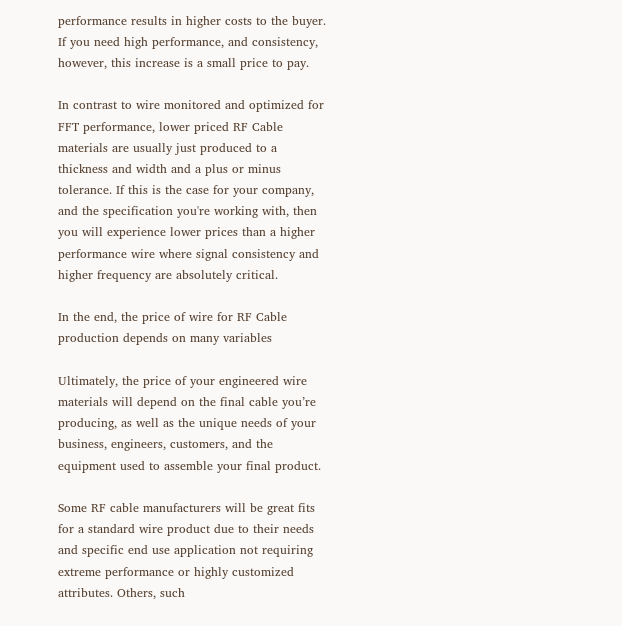performance results in higher costs to the buyer. If you need high performance, and consistency, however, this increase is a small price to pay.

In contrast to wire monitored and optimized for FFT performance, lower priced RF Cable materials are usually just produced to a thickness and width and a plus or minus tolerance. If this is the case for your company, and the specification you're working with, then you will experience lower prices than a higher performance wire where signal consistency and higher frequency are absolutely critical.

In the end, the price of wire for RF Cable production depends on many variables

Ultimately, the price of your engineered wire materials will depend on the final cable you’re producing, as well as the unique needs of your business, engineers, customers, and the equipment used to assemble your final product.

Some RF cable manufacturers will be great fits for a standard wire product due to their needs and specific end use application not requiring extreme performance or highly customized attributes. Others, such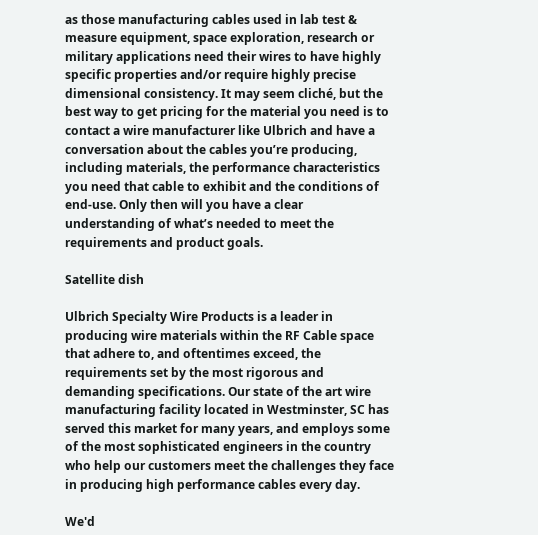as those manufacturing cables used in lab test & measure equipment, space exploration, research or military applications need their wires to have highly specific properties and/or require highly precise dimensional consistency. It may seem cliché, but the best way to get pricing for the material you need is to contact a wire manufacturer like Ulbrich and have a conversation about the cables you’re producing, including materials, the performance characteristics you need that cable to exhibit and the conditions of end-use. Only then will you have a clear understanding of what’s needed to meet the requirements and product goals.

Satellite dish

Ulbrich Specialty Wire Products is a leader in producing wire materials within the RF Cable space that adhere to, and oftentimes exceed, the requirements set by the most rigorous and demanding specifications. Our state of the art wire manufacturing facility located in Westminster, SC has served this market for many years, and employs some of the most sophisticated engineers in the country who help our customers meet the challenges they face in producing high performance cables every day.

We'd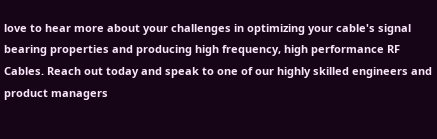love to hear more about your challenges in optimizing your cable's signal bearing properties and producing high frequency, high performance RF Cables. Reach out today and speak to one of our highly skilled engineers and product managers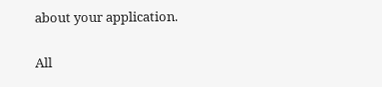about your application.

All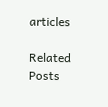articles

Related Posts